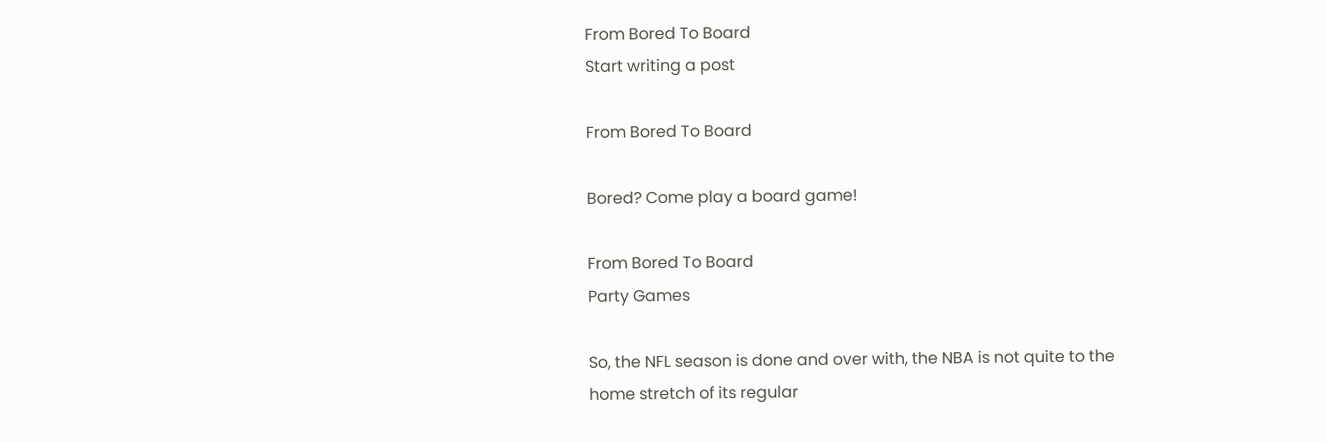From Bored To Board
Start writing a post

From Bored To Board

Bored? Come play a board game!

From Bored To Board
Party Games

So, the NFL season is done and over with, the NBA is not quite to the home stretch of its regular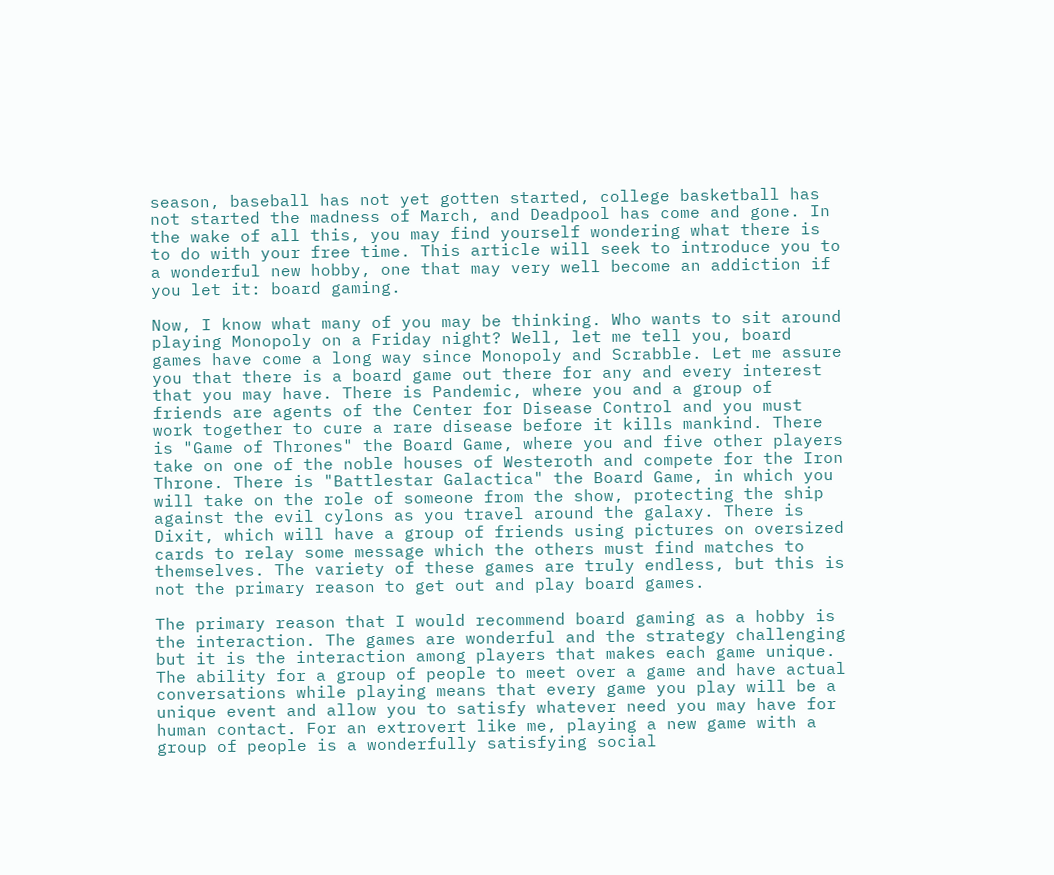season, baseball has not yet gotten started, college basketball has not started the madness of March, and Deadpool has come and gone. In the wake of all this, you may find yourself wondering what there is to do with your free time. This article will seek to introduce you to a wonderful new hobby, one that may very well become an addiction if you let it: board gaming.

Now, I know what many of you may be thinking. Who wants to sit around playing Monopoly on a Friday night? Well, let me tell you, board games have come a long way since Monopoly and Scrabble. Let me assure you that there is a board game out there for any and every interest that you may have. There is Pandemic, where you and a group of friends are agents of the Center for Disease Control and you must work together to cure a rare disease before it kills mankind. There is "Game of Thrones" the Board Game, where you and five other players take on one of the noble houses of Westeroth and compete for the Iron Throne. There is "Battlestar Galactica" the Board Game, in which you will take on the role of someone from the show, protecting the ship against the evil cylons as you travel around the galaxy. There is Dixit, which will have a group of friends using pictures on oversized cards to relay some message which the others must find matches to themselves. The variety of these games are truly endless, but this is not the primary reason to get out and play board games.

The primary reason that I would recommend board gaming as a hobby is the interaction. The games are wonderful and the strategy challenging but it is the interaction among players that makes each game unique. The ability for a group of people to meet over a game and have actual conversations while playing means that every game you play will be a unique event and allow you to satisfy whatever need you may have for human contact. For an extrovert like me, playing a new game with a group of people is a wonderfully satisfying social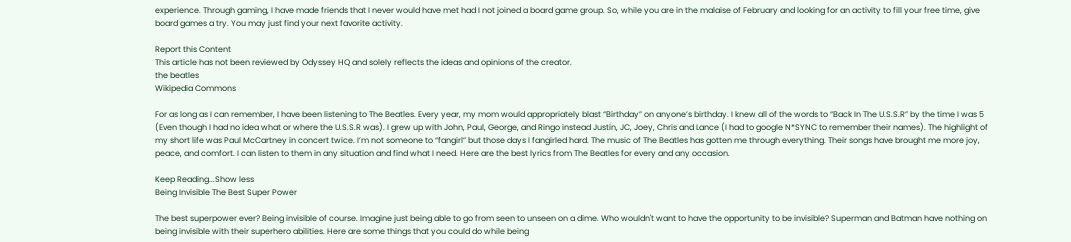experience. Through gaming, I have made friends that I never would have met had I not joined a board game group. So, while you are in the malaise of February and looking for an activity to fill your free time, give board games a try. You may just find your next favorite activity.

Report this Content
This article has not been reviewed by Odyssey HQ and solely reflects the ideas and opinions of the creator.
the beatles
Wikipedia Commons

For as long as I can remember, I have been listening to The Beatles. Every year, my mom would appropriately blast “Birthday” on anyone’s birthday. I knew all of the words to “Back In The U.S.S.R” by the time I was 5 (Even though I had no idea what or where the U.S.S.R was). I grew up with John, Paul, George, and Ringo instead Justin, JC, Joey, Chris and Lance (I had to google N*SYNC to remember their names). The highlight of my short life was Paul McCartney in concert twice. I’m not someone to “fangirl” but those days I fangirled hard. The music of The Beatles has gotten me through everything. Their songs have brought me more joy, peace, and comfort. I can listen to them in any situation and find what I need. Here are the best lyrics from The Beatles for every and any occasion.

Keep Reading...Show less
Being Invisible The Best Super Power

The best superpower ever? Being invisible of course. Imagine just being able to go from seen to unseen on a dime. Who wouldn't want to have the opportunity to be invisible? Superman and Batman have nothing on being invisible with their superhero abilities. Here are some things that you could do while being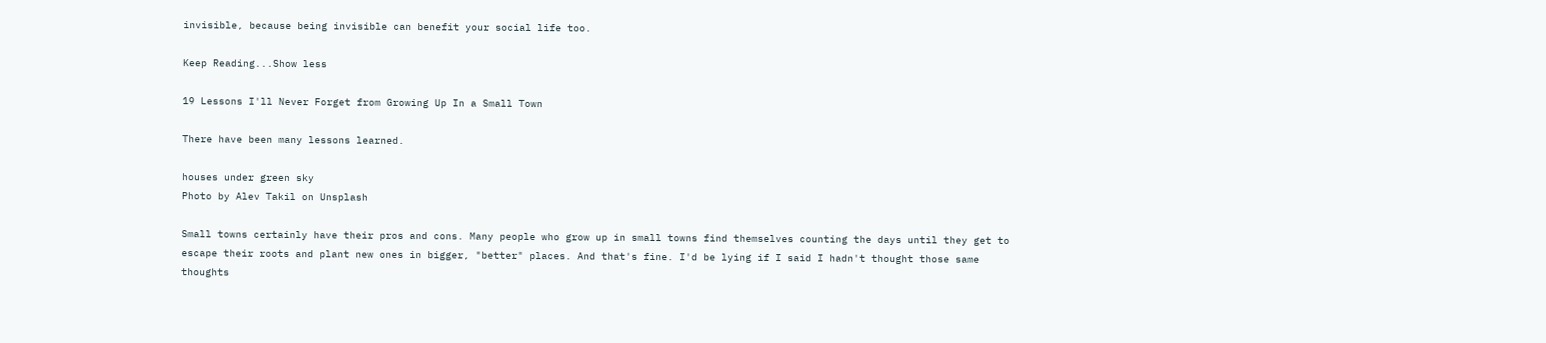invisible, because being invisible can benefit your social life too.

Keep Reading...Show less

19 Lessons I'll Never Forget from Growing Up In a Small Town

There have been many lessons learned.

houses under green sky
Photo by Alev Takil on Unsplash

Small towns certainly have their pros and cons. Many people who grow up in small towns find themselves counting the days until they get to escape their roots and plant new ones in bigger, "better" places. And that's fine. I'd be lying if I said I hadn't thought those same thoughts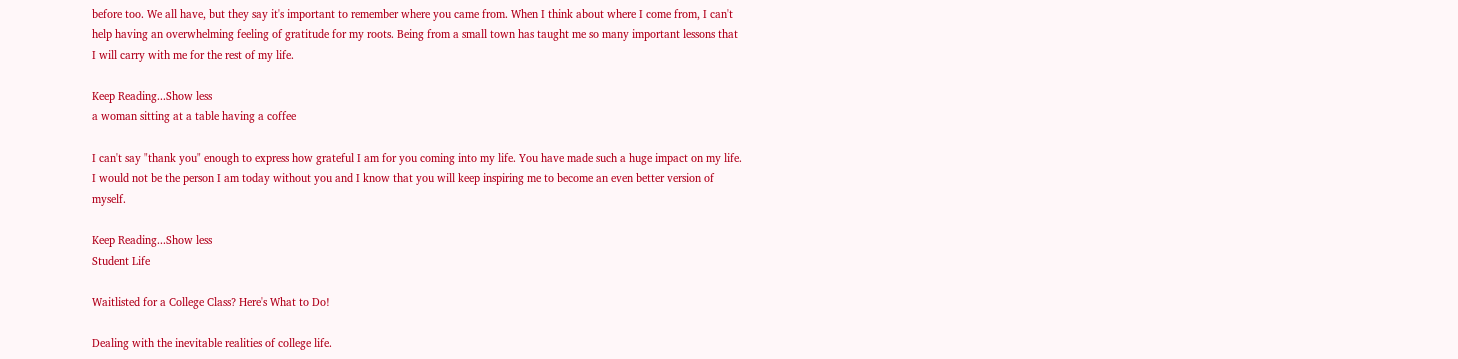before too. We all have, but they say it's important to remember where you came from. When I think about where I come from, I can't help having an overwhelming feeling of gratitude for my roots. Being from a small town has taught me so many important lessons that I will carry with me for the rest of my life.

Keep Reading...Show less
a woman sitting at a table having a coffee

I can't say "thank you" enough to express how grateful I am for you coming into my life. You have made such a huge impact on my life. I would not be the person I am today without you and I know that you will keep inspiring me to become an even better version of myself.

Keep Reading...Show less
Student Life

Waitlisted for a College Class? Here's What to Do!

Dealing with the inevitable realities of college life.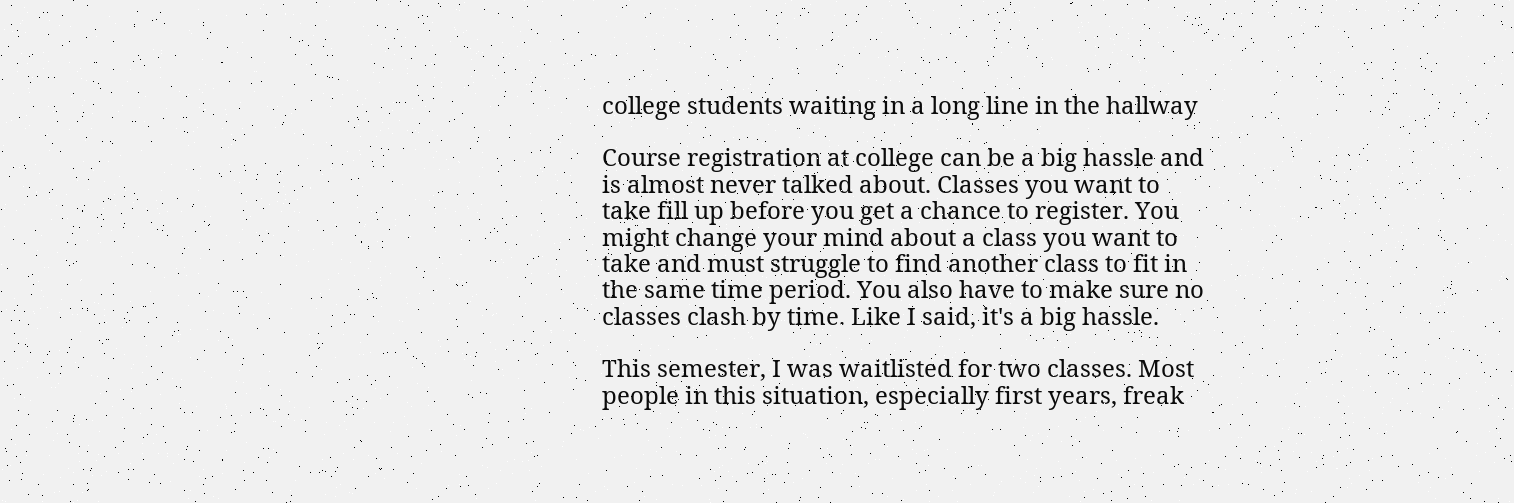college students waiting in a long line in the hallway

Course registration at college can be a big hassle and is almost never talked about. Classes you want to take fill up before you get a chance to register. You might change your mind about a class you want to take and must struggle to find another class to fit in the same time period. You also have to make sure no classes clash by time. Like I said, it's a big hassle.

This semester, I was waitlisted for two classes. Most people in this situation, especially first years, freak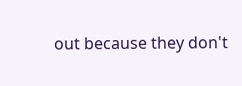out because they don't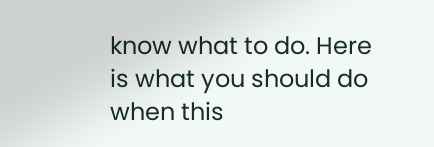know what to do. Here is what you should do when this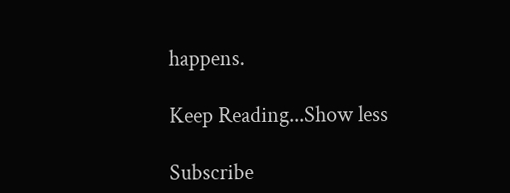happens.

Keep Reading...Show less

Subscribe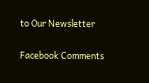to Our Newsletter

Facebook Comments